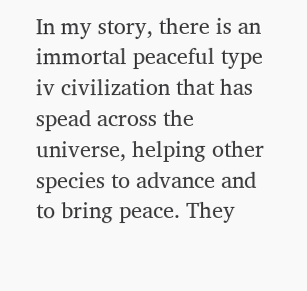In my story, there is an immortal peaceful type iv civilization that has spead across the universe, helping other species to advance and to bring peace. They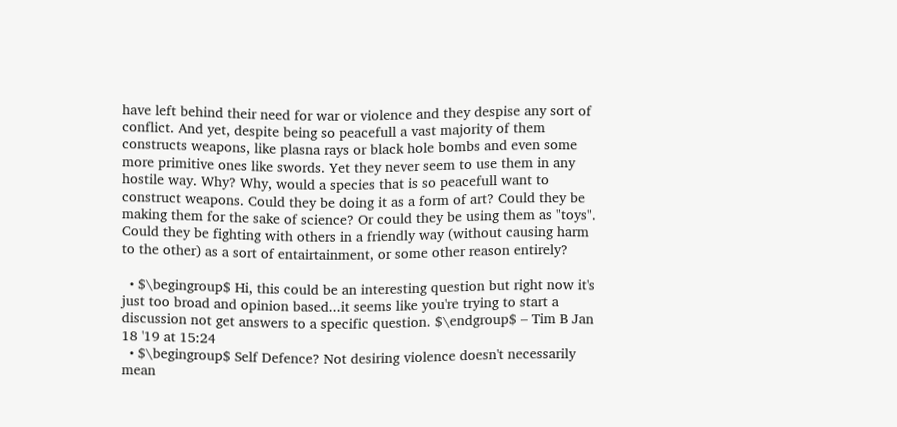have left behind their need for war or violence and they despise any sort of conflict. And yet, despite being so peacefull a vast majority of them constructs weapons, like plasna rays or black hole bombs and even some more primitive ones like swords. Yet they never seem to use them in any hostile way. Why? Why, would a species that is so peacefull want to construct weapons. Could they be doing it as a form of art? Could they be making them for the sake of science? Or could they be using them as "toys". Could they be fighting with others in a friendly way (without causing harm to the other) as a sort of entairtainment, or some other reason entirely?

  • $\begingroup$ Hi, this could be an interesting question but right now it's just too broad and opinion based...it seems like you're trying to start a discussion not get answers to a specific question. $\endgroup$ – Tim B Jan 18 '19 at 15:24
  • $\begingroup$ Self Defence? Not desiring violence doesn't necessarily mean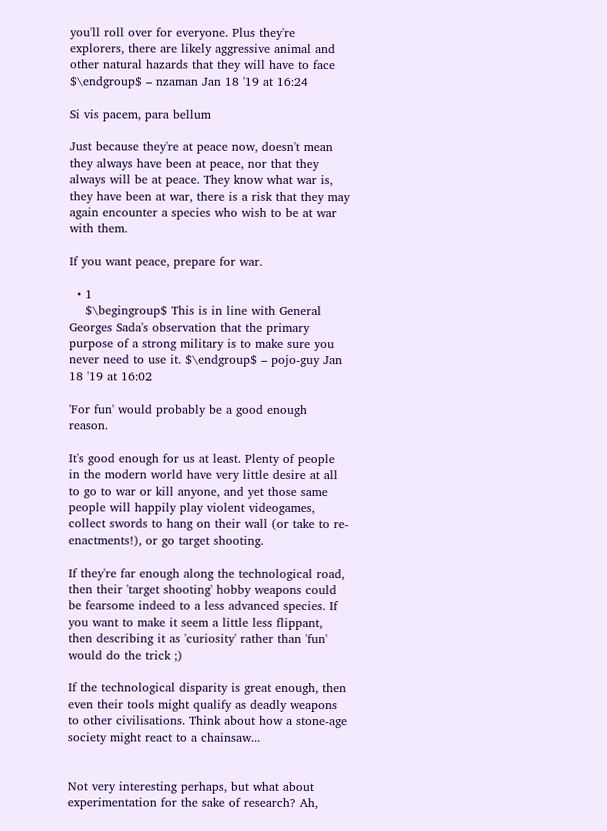you'll roll over for everyone. Plus they're explorers, there are likely aggressive animal and other natural hazards that they will have to face $\endgroup$ – nzaman Jan 18 '19 at 16:24

Si vis pacem, para bellum

Just because they're at peace now, doesn't mean they always have been at peace, nor that they always will be at peace. They know what war is, they have been at war, there is a risk that they may again encounter a species who wish to be at war with them.

If you want peace, prepare for war.

  • 1
    $\begingroup$ This is in line with General Georges Sada's observation that the primary purpose of a strong military is to make sure you never need to use it. $\endgroup$ – pojo-guy Jan 18 '19 at 16:02

'For fun' would probably be a good enough reason.

It's good enough for us at least. Plenty of people in the modern world have very little desire at all to go to war or kill anyone, and yet those same people will happily play violent videogames, collect swords to hang on their wall (or take to re-enactments!), or go target shooting.

If they're far enough along the technological road, then their 'target shooting' hobby weapons could be fearsome indeed to a less advanced species. If you want to make it seem a little less flippant, then describing it as 'curiosity' rather than 'fun' would do the trick ;)

If the technological disparity is great enough, then even their tools might qualify as deadly weapons to other civilisations. Think about how a stone-age society might react to a chainsaw...


Not very interesting perhaps, but what about experimentation for the sake of research? Ah,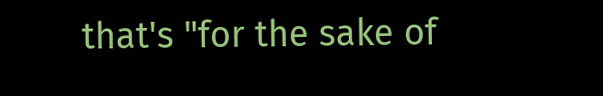that's "for the sake of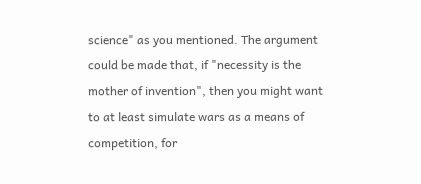science" as you mentioned. The argument could be made that, if "necessity is the mother of invention", then you might want to at least simulate wars as a means of competition, for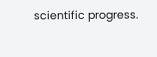scientific progress.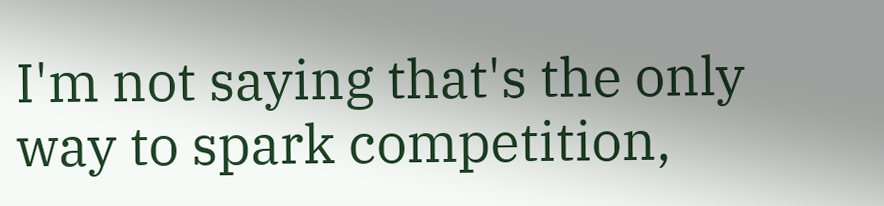I'm not saying that's the only way to spark competition,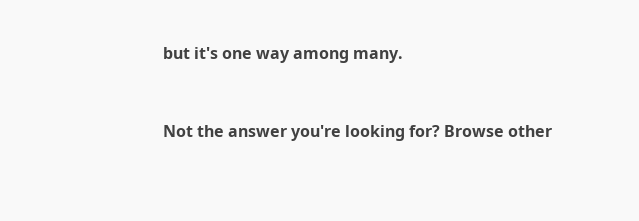but it's one way among many.


Not the answer you're looking for? Browse other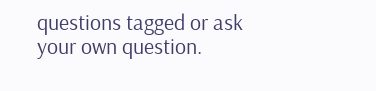questions tagged or ask your own question.